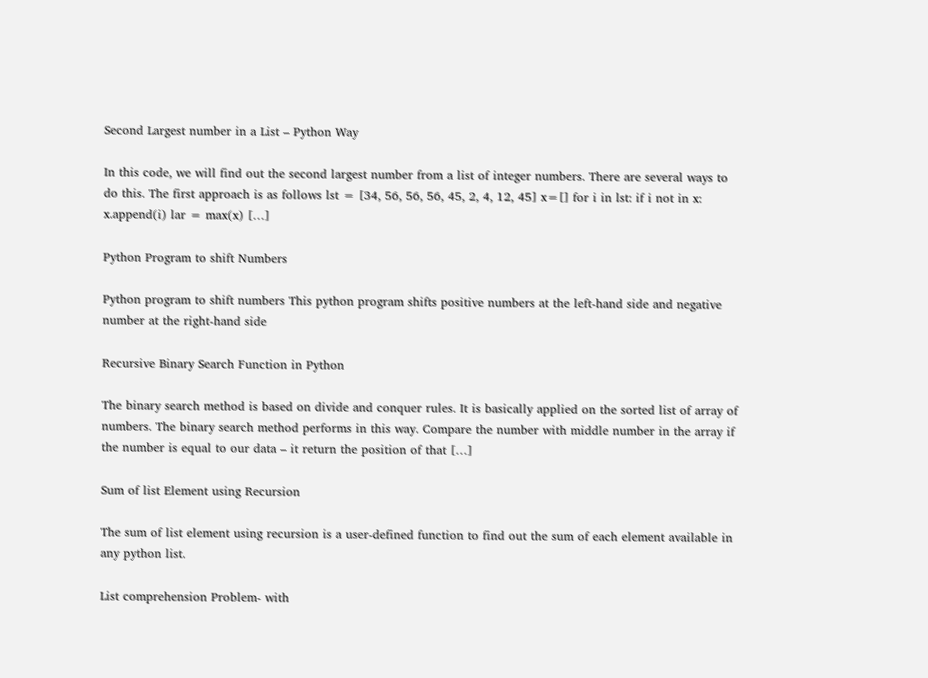Second Largest number in a List – Python Way

In this code, we will find out the second largest number from a list of integer numbers. There are several ways to do this. The first approach is as follows lst = [34, 56, 56, 56, 45, 2, 4, 12, 45] x=[] for i in lst: if i not in x: x.append(i) lar = max(x) […]

Python Program to shift Numbers

Python program to shift numbers This python program shifts positive numbers at the left-hand side and negative number at the right-hand side

Recursive Binary Search Function in Python

The binary search method is based on divide and conquer rules. It is basically applied on the sorted list of array of numbers. The binary search method performs in this way. Compare the number with middle number in the array if the number is equal to our data – it return the position of that […]

Sum of list Element using Recursion

The sum of list element using recursion is a user-defined function to find out the sum of each element available in any python list.

List comprehension Problem- with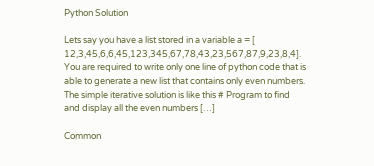Python Solution

Lets say you have a list stored in a variable a = [ 12,3,45,6,6,45,123,345,67,78,43,23,567,87,9,23,8,4]. You are required to write only one line of python code that is able to generate a new list that contains only even numbers. The simple iterative solution is like this # Program to find and display all the even numbers […]

Common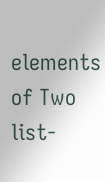elements of Two list-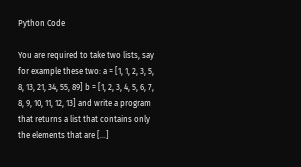Python Code

You are required to take two lists, say for example these two: a = [1, 1, 2, 3, 5, 8, 13, 21, 34, 55, 89] b = [1, 2, 3, 4, 5, 6, 7, 8, 9, 10, 11, 12, 13] and write a program that returns a list that contains only the elements that are […]